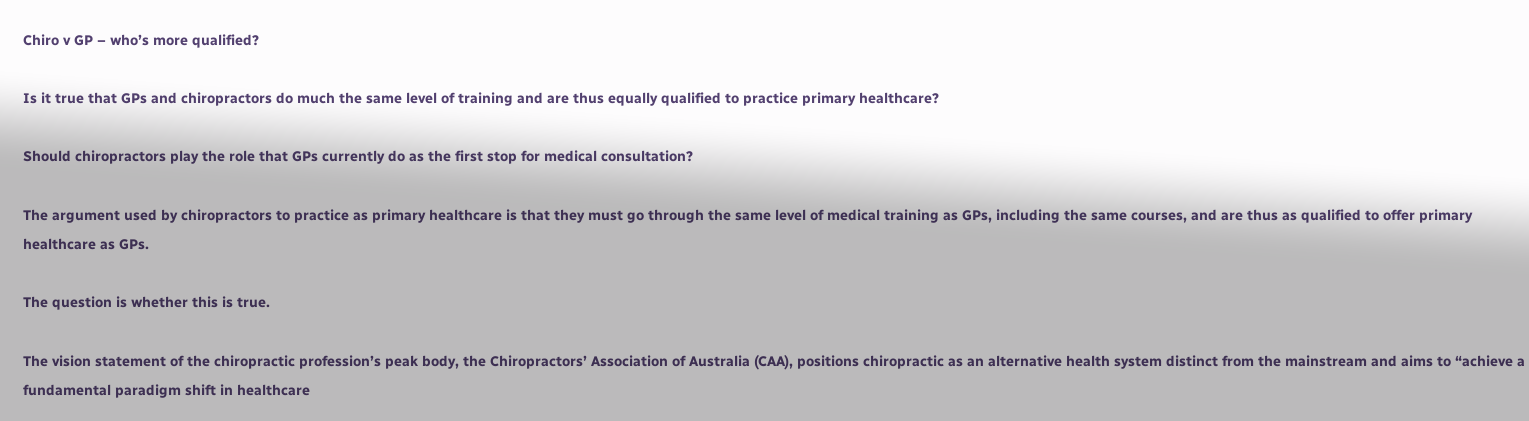Chiro v GP – who’s more qualified?

Is it true that GPs and chiropractors do much the same level of training and are thus equally qualified to practice primary healthcare?

Should chiropractors play the role that GPs currently do as the first stop for medical consultation?

The argument used by chiropractors to practice as primary healthcare is that they must go through the same level of medical training as GPs, including the same courses, and are thus as qualified to offer primary healthcare as GPs.

The question is whether this is true.

The vision statement of the chiropractic profession’s peak body, the Chiropractors’ Association of Australia (CAA), positions chiropractic as an alternative health system distinct from the mainstream and aims to “achieve a fundamental paradigm shift in healthcare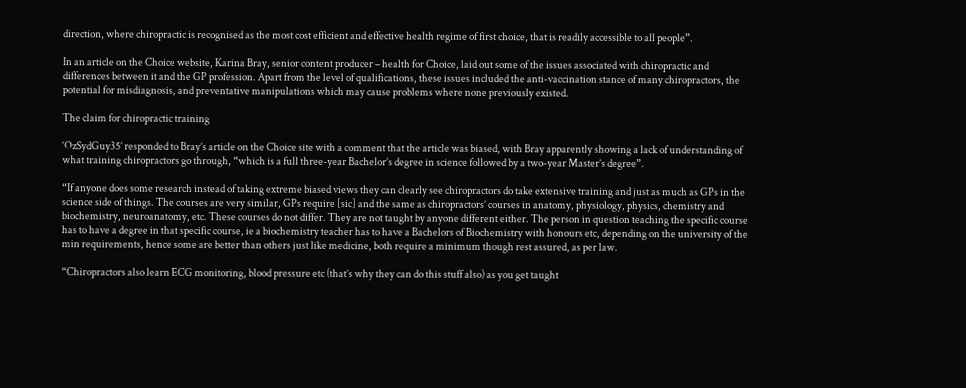direction, where chiropractic is recognised as the most cost efficient and effective health regime of first choice, that is readily accessible to all people”.

In an article on the Choice website, Karina Bray, senior content producer – health for Choice, laid out some of the issues associated with chiropractic and differences between it and the GP profession. Apart from the level of qualifications, these issues included the anti-vaccination stance of many chiropractors, the potential for misdiagnosis, and preventative manipulations which may cause problems where none previously existed.

The claim for chiropractic training

‘OzSydGuy35’ responded to Bray’s article on the Choice site with a comment that the article was biased, with Bray apparently showing a lack of understanding of what training chiropractors go through, “which is a full three-year Bachelor’s degree in science followed by a two-year Master’s degree”.

“If anyone does some research instead of taking extreme biased views they can clearly see chiropractors do take extensive training and just as much as GPs in the science side of things. The courses are very similar, GPs require [sic] and the same as chiropractors’ courses in anatomy, physiology, physics, chemistry and biochemistry, neuroanatomy, etc. These courses do not differ. They are not taught by anyone different either. The person in question teaching the specific course has to have a degree in that specific course, ie a biochemistry teacher has to have a Bachelors of Biochemistry with honours etc, depending on the university of the min requirements, hence some are better than others just like medicine, both require a minimum though rest assured, as per law.

“Chiropractors also learn ECG monitoring, blood pressure etc (that’s why they can do this stuff also) as you get taught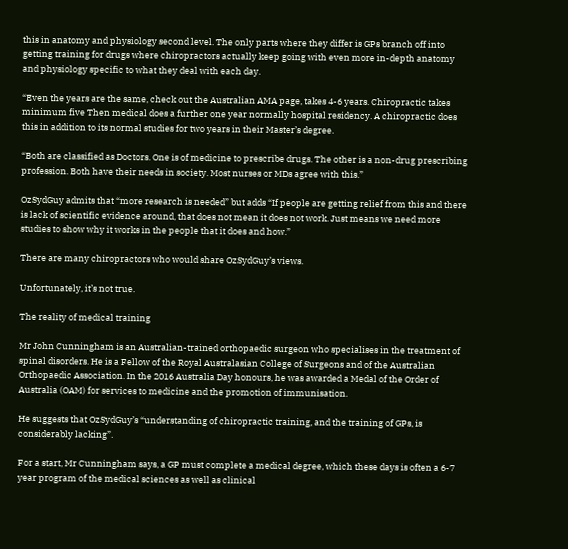this in anatomy and physiology second level. The only parts where they differ is GPs branch off into getting training for drugs where chiropractors actually keep going with even more in-depth anatomy and physiology specific to what they deal with each day.

“Even the years are the same, check out the Australian AMA page, takes 4-6 years. Chiropractic takes minimum five Then medical does a further one year normally hospital residency. A chiropractic does this in addition to its normal studies for two years in their Master’s degree.

“Both are classified as Doctors. One is of medicine to prescribe drugs. The other is a non-drug prescribing profession. Both have their needs in society. Most nurses or MDs agree with this.”

OzSydGuy admits that “more research is needed” but adds “If people are getting relief from this and there is lack of scientific evidence around, that does not mean it does not work. Just means we need more studies to show why it works in the people that it does and how.”

There are many chiropractors who would share OzSydGuy’s views.

Unfortunately, it’s not true.

The reality of medical training

Mr John Cunningham is an Australian-trained orthopaedic surgeon who specialises in the treatment of spinal disorders. He is a Fellow of the Royal Australasian College of Surgeons and of the Australian Orthopaedic Association. In the 2016 Australia Day honours, he was awarded a Medal of the Order of Australia (OAM) for services to medicine and the promotion of immunisation.

He suggests that OzSydGuy’s “understanding of chiropractic training, and the training of GPs, is considerably lacking”.

For a start, Mr Cunningham says, a GP must complete a medical degree, which these days is often a 6-7 year program of the medical sciences as well as clinical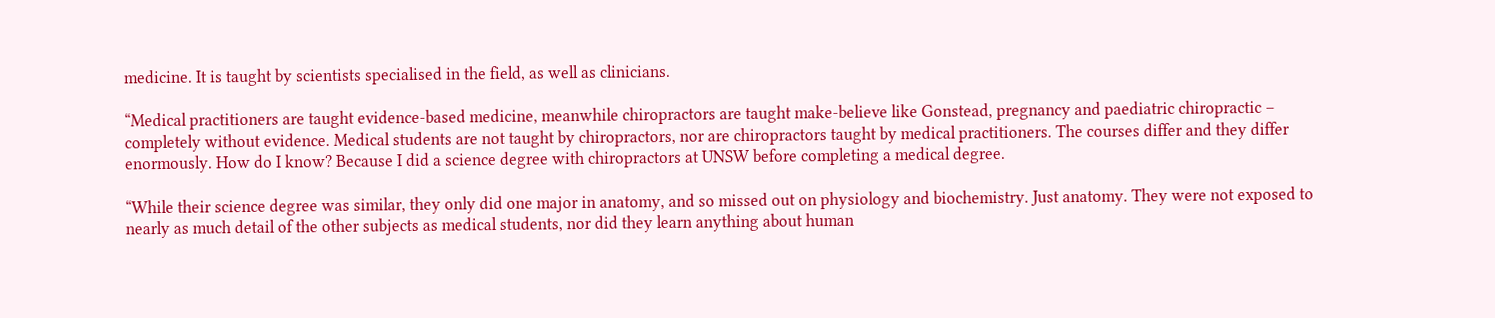medicine. It is taught by scientists specialised in the field, as well as clinicians.

“Medical practitioners are taught evidence-based medicine, meanwhile chiropractors are taught make-believe like Gonstead, pregnancy and paediatric chiropractic – completely without evidence. Medical students are not taught by chiropractors, nor are chiropractors taught by medical practitioners. The courses differ and they differ enormously. How do I know? Because I did a science degree with chiropractors at UNSW before completing a medical degree.

“While their science degree was similar, they only did one major in anatomy, and so missed out on physiology and biochemistry. Just anatomy. They were not exposed to nearly as much detail of the other subjects as medical students, nor did they learn anything about human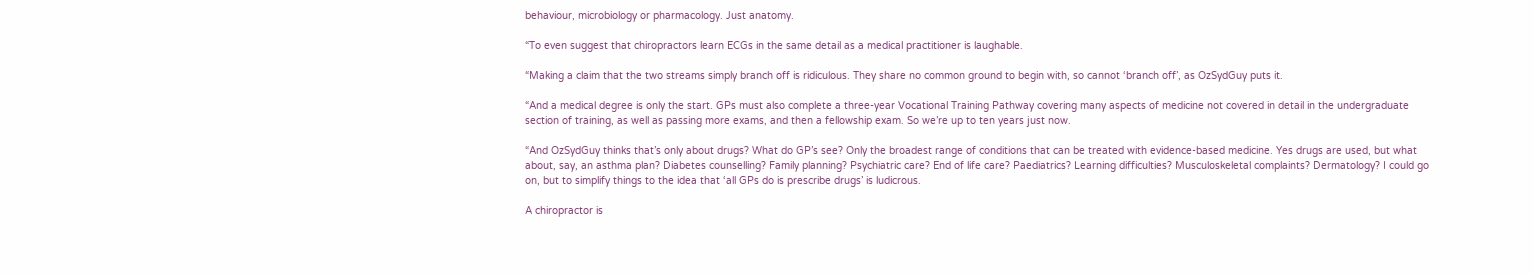behaviour, microbiology or pharmacology. Just anatomy.

“To even suggest that chiropractors learn ECGs in the same detail as a medical practitioner is laughable.

“Making a claim that the two streams simply branch off is ridiculous. They share no common ground to begin with, so cannot ‘branch off’, as OzSydGuy puts it.

“And a medical degree is only the start. GPs must also complete a three-year Vocational Training Pathway covering many aspects of medicine not covered in detail in the undergraduate section of training, as well as passing more exams, and then a fellowship exam. So we’re up to ten years just now.

“And OzSydGuy thinks that’s only about drugs? What do GP’s see? Only the broadest range of conditions that can be treated with evidence-based medicine. Yes drugs are used, but what about, say, an asthma plan? Diabetes counselling? Family planning? Psychiatric care? End of life care? Paediatrics? Learning difficulties? Musculoskeletal complaints? Dermatology? I could go on, but to simplify things to the idea that ‘all GPs do is prescribe drugs’ is ludicrous.

A chiropractor is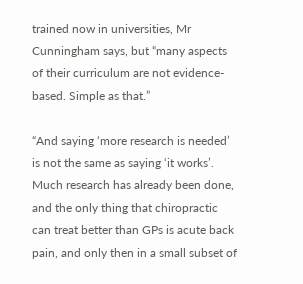trained now in universities, Mr Cunningham says, but “many aspects of their curriculum are not evidence-based. Simple as that.”

“And saying ‘more research is needed’ is not the same as saying ‘it works’. Much research has already been done, and the only thing that chiropractic can treat better than GPs is acute back pain, and only then in a small subset of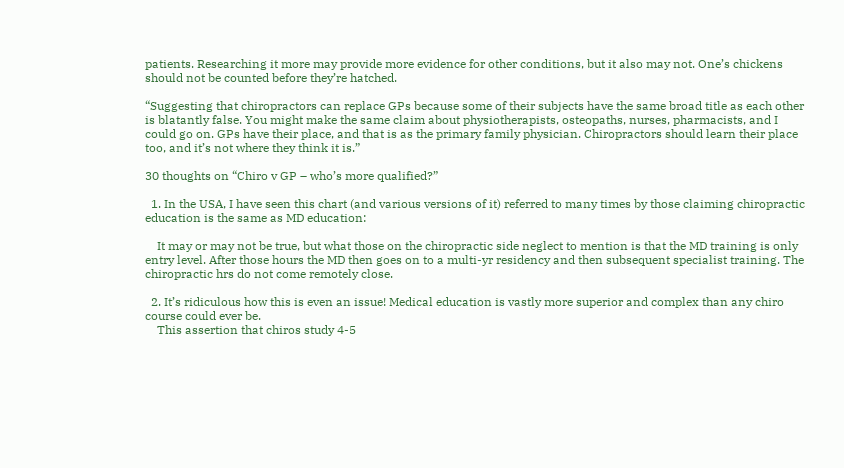patients. Researching it more may provide more evidence for other conditions, but it also may not. One’s chickens should not be counted before they’re hatched.

“Suggesting that chiropractors can replace GPs because some of their subjects have the same broad title as each other is blatantly false. You might make the same claim about physiotherapists, osteopaths, nurses, pharmacists, and I could go on. GPs have their place, and that is as the primary family physician. Chiropractors should learn their place too, and it’s not where they think it is.”

30 thoughts on “Chiro v GP – who’s more qualified?”

  1. In the USA, I have seen this chart (and various versions of it) referred to many times by those claiming chiropractic education is the same as MD education:

    It may or may not be true, but what those on the chiropractic side neglect to mention is that the MD training is only entry level. After those hours the MD then goes on to a multi-yr residency and then subsequent specialist training. The chiropractic hrs do not come remotely close.

  2. It’s ridiculous how this is even an issue! Medical education is vastly more superior and complex than any chiro course could ever be.
    This assertion that chiros study 4-5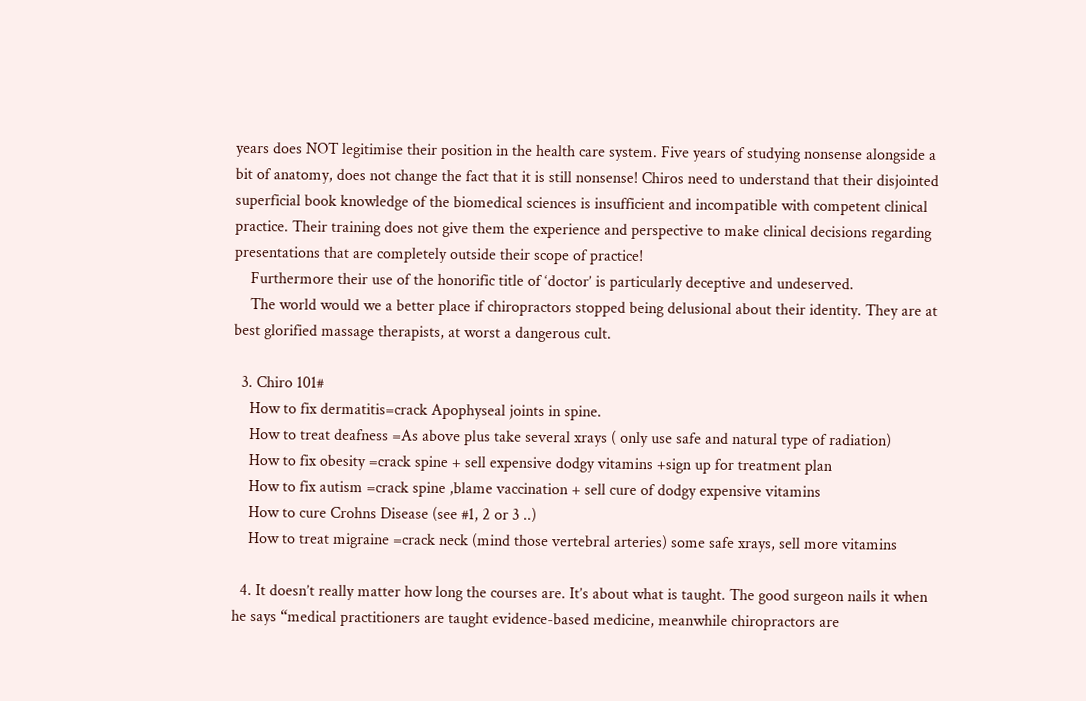years does NOT legitimise their position in the health care system. Five years of studying nonsense alongside a bit of anatomy, does not change the fact that it is still nonsense! Chiros need to understand that their disjointed superficial book knowledge of the biomedical sciences is insufficient and incompatible with competent clinical practice. Their training does not give them the experience and perspective to make clinical decisions regarding presentations that are completely outside their scope of practice!
    Furthermore their use of the honorific title of ‘doctor’ is particularly deceptive and undeserved.
    The world would we a better place if chiropractors stopped being delusional about their identity. They are at best glorified massage therapists, at worst a dangerous cult.

  3. Chiro 101#
    How to fix dermatitis=crack Apophyseal joints in spine.
    How to treat deafness =As above plus take several xrays ( only use safe and natural type of radiation)
    How to fix obesity =crack spine + sell expensive dodgy vitamins +sign up for treatment plan
    How to fix autism =crack spine ,blame vaccination + sell cure of dodgy expensive vitamins
    How to cure Crohns Disease (see #1, 2 or 3 ..)
    How to treat migraine =crack neck (mind those vertebral arteries) some safe xrays, sell more vitamins

  4. It doesn’t really matter how long the courses are. It’s about what is taught. The good surgeon nails it when he says “medical practitioners are taught evidence-based medicine, meanwhile chiropractors are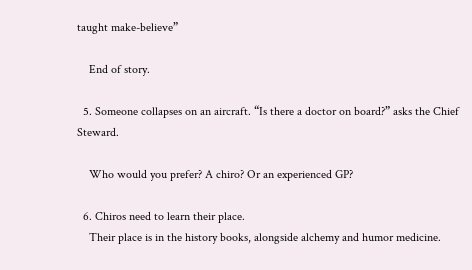taught make-believe”

    End of story.

  5. Someone collapses on an aircraft. “Is there a doctor on board?” asks the Chief Steward.

    Who would you prefer? A chiro? Or an experienced GP?

  6. Chiros need to learn their place.
    Their place is in the history books, alongside alchemy and humor medicine.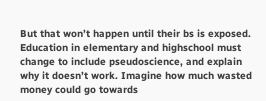But that won’t happen until their bs is exposed. Education in elementary and highschool must change to include pseudoscience, and explain why it doesn’t work. Imagine how much wasted money could go towards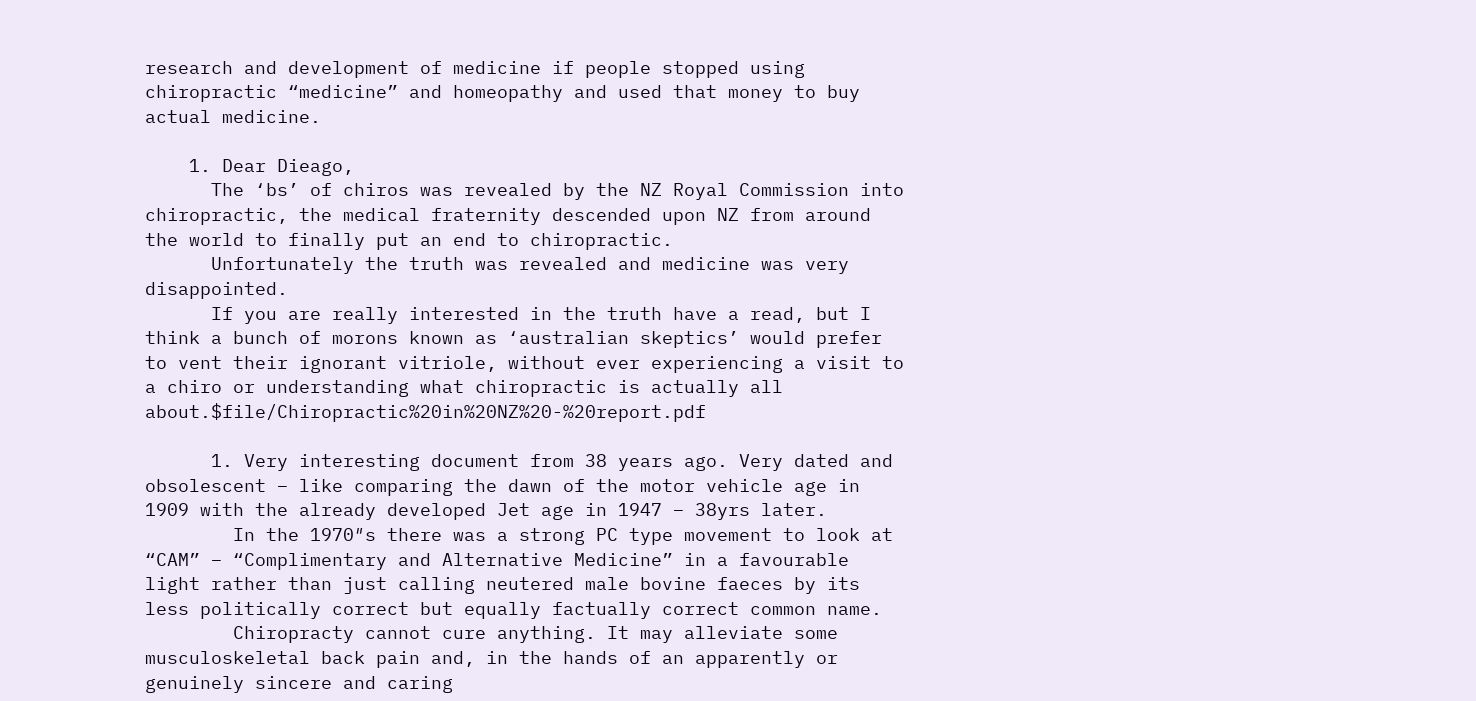research and development of medicine if people stopped using chiropractic “medicine” and homeopathy and used that money to buy actual medicine.

    1. Dear Dieago,
      The ‘bs’ of chiros was revealed by the NZ Royal Commission into chiropractic, the medical fraternity descended upon NZ from around the world to finally put an end to chiropractic.
      Unfortunately the truth was revealed and medicine was very disappointed.
      If you are really interested in the truth have a read, but I think a bunch of morons known as ‘australian skeptics’ would prefer to vent their ignorant vitriole, without ever experiencing a visit to a chiro or understanding what chiropractic is actually all about.$file/Chiropractic%20in%20NZ%20-%20report.pdf

      1. Very interesting document from 38 years ago. Very dated and obsolescent – like comparing the dawn of the motor vehicle age in 1909 with the already developed Jet age in 1947 – 38yrs later.
        In the 1970″s there was a strong PC type movement to look at “CAM” – “Complimentary and Alternative Medicine” in a favourable light rather than just calling neutered male bovine faeces by its less politically correct but equally factually correct common name.
        Chiropracty cannot cure anything. It may alleviate some musculoskeletal back pain and, in the hands of an apparently or genuinely sincere and caring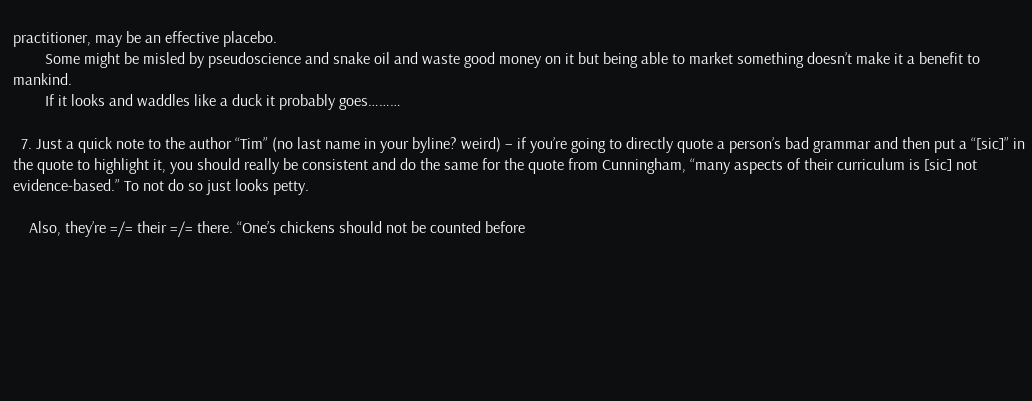practitioner, may be an effective placebo.
        Some might be misled by pseudoscience and snake oil and waste good money on it but being able to market something doesn’t make it a benefit to mankind.
        If it looks and waddles like a duck it probably goes………

  7. Just a quick note to the author “Tim” (no last name in your byline? weird) – if you’re going to directly quote a person’s bad grammar and then put a “[sic]” in the quote to highlight it, you should really be consistent and do the same for the quote from Cunningham, “many aspects of their curriculum is [sic] not evidence-based.” To not do so just looks petty.

    Also, they’re =/= their =/= there. “One’s chickens should not be counted before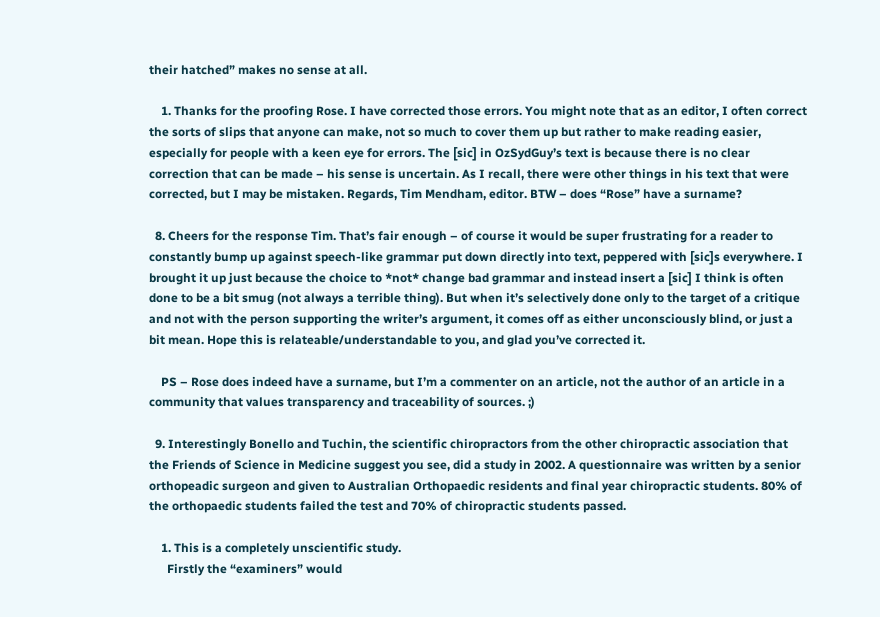their hatched” makes no sense at all.

    1. Thanks for the proofing Rose. I have corrected those errors. You might note that as an editor, I often correct the sorts of slips that anyone can make, not so much to cover them up but rather to make reading easier, especially for people with a keen eye for errors. The [sic] in OzSydGuy’s text is because there is no clear correction that can be made – his sense is uncertain. As I recall, there were other things in his text that were corrected, but I may be mistaken. Regards, Tim Mendham, editor. BTW – does “Rose” have a surname?

  8. Cheers for the response Tim. That’s fair enough – of course it would be super frustrating for a reader to constantly bump up against speech-like grammar put down directly into text, peppered with [sic]s everywhere. I brought it up just because the choice to *not* change bad grammar and instead insert a [sic] I think is often done to be a bit smug (not always a terrible thing). But when it’s selectively done only to the target of a critique and not with the person supporting the writer’s argument, it comes off as either unconsciously blind, or just a bit mean. Hope this is relateable/understandable to you, and glad you’ve corrected it.

    PS – Rose does indeed have a surname, but I’m a commenter on an article, not the author of an article in a community that values transparency and traceability of sources. ;)

  9. Interestingly Bonello and Tuchin, the scientific chiropractors from the other chiropractic association that the Friends of Science in Medicine suggest you see, did a study in 2002. A questionnaire was written by a senior orthopeadic surgeon and given to Australian Orthopaedic residents and final year chiropractic students. 80% of the orthopaedic students failed the test and 70% of chiropractic students passed.

    1. This is a completely unscientific study.
      Firstly the “examiners” would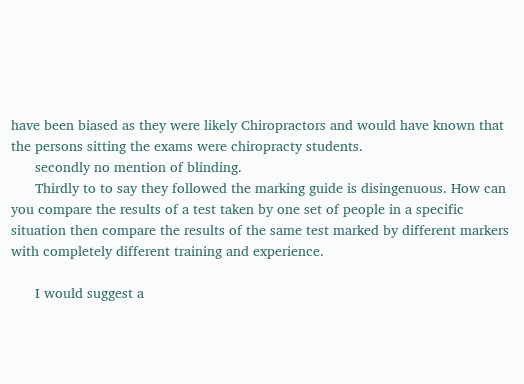have been biased as they were likely Chiropractors and would have known that the persons sitting the exams were chiropracty students.
      secondly no mention of blinding.
      Thirdly to to say they followed the marking guide is disingenuous. How can you compare the results of a test taken by one set of people in a specific situation then compare the results of the same test marked by different markers with completely different training and experience.

      I would suggest a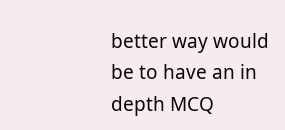better way would be to have an in depth MCQ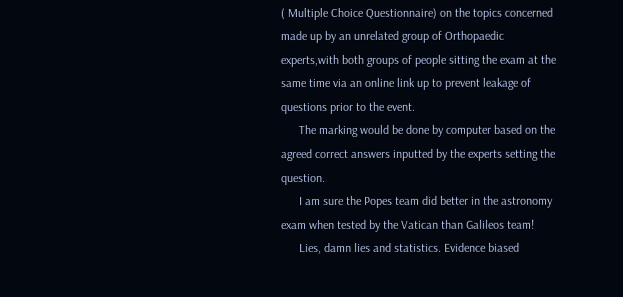( Multiple Choice Questionnaire) on the topics concerned made up by an unrelated group of Orthopaedic experts,with both groups of people sitting the exam at the same time via an online link up to prevent leakage of questions prior to the event.
      The marking would be done by computer based on the agreed correct answers inputted by the experts setting the question.
      I am sure the Popes team did better in the astronomy exam when tested by the Vatican than Galileos team!
      Lies, damn lies and statistics. Evidence biased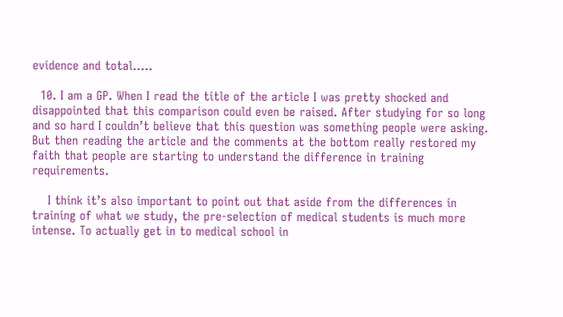evidence and total…..

  10. I am a GP. When I read the title of the article I was pretty shocked and disappointed that this comparison could even be raised. After studying for so long and so hard I couldn’t believe that this question was something people were asking. But then reading the article and the comments at the bottom really restored my faith that people are starting to understand the difference in training requirements.

    I think it’s also important to point out that aside from the differences in training of what we study, the pre-selection of medical students is much more intense. To actually get in to medical school in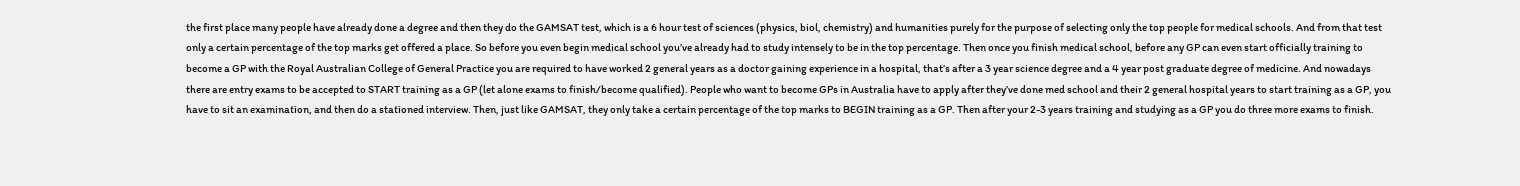the first place many people have already done a degree and then they do the GAMSAT test, which is a 6 hour test of sciences (physics, biol, chemistry) and humanities purely for the purpose of selecting only the top people for medical schools. And from that test only a certain percentage of the top marks get offered a place. So before you even begin medical school you’ve already had to study intensely to be in the top percentage. Then once you finish medical school, before any GP can even start officially training to become a GP with the Royal Australian College of General Practice you are required to have worked 2 general years as a doctor gaining experience in a hospital, that’s after a 3 year science degree and a 4 year post graduate degree of medicine. And nowadays there are entry exams to be accepted to START training as a GP (let alone exams to finish/become qualified). People who want to become GPs in Australia have to apply after they’ve done med school and their 2 general hospital years to start training as a GP, you have to sit an examination, and then do a stationed interview. Then, just like GAMSAT, they only take a certain percentage of the top marks to BEGIN training as a GP. Then after your 2-3 years training and studying as a GP you do three more exams to finish.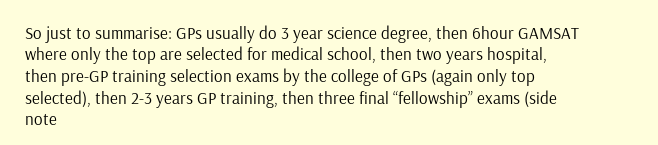So just to summarise: GPs usually do 3 year science degree, then 6hour GAMSAT where only the top are selected for medical school, then two years hospital, then pre-GP training selection exams by the college of GPs (again only top selected), then 2-3 years GP training, then three final “fellowship” exams (side note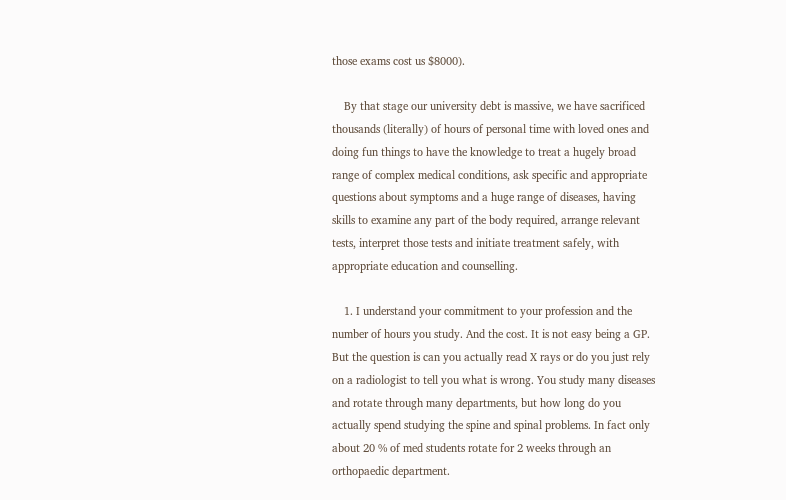those exams cost us $8000).

    By that stage our university debt is massive, we have sacrificed thousands (literally) of hours of personal time with loved ones and doing fun things to have the knowledge to treat a hugely broad range of complex medical conditions, ask specific and appropriate questions about symptoms and a huge range of diseases, having skills to examine any part of the body required, arrange relevant tests, interpret those tests and initiate treatment safely, with appropriate education and counselling.

    1. I understand your commitment to your profession and the number of hours you study. And the cost. It is not easy being a GP. But the question is can you actually read X rays or do you just rely on a radiologist to tell you what is wrong. You study many diseases and rotate through many departments, but how long do you actually spend studying the spine and spinal problems. In fact only about 20 % of med students rotate for 2 weeks through an orthopaedic department.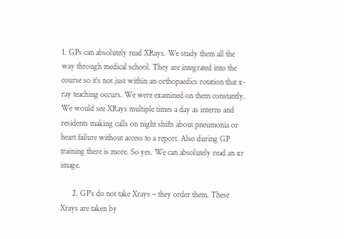1. GPs can absolutely read XRays. We study them all the way through medical school. They are integrated into the course so it’s not just within an orthopaedics rotation that x-ray teaching occurs. We were examined on them constantly. We would see XRays multiple times a day as interns and residents making calls on night shifts about pneumonia or heart failure without access to a report. Also during GP training there is more. So yes. We can absolutely read an xr image.

      2. GP’s do not take Xrays – they order them. These Xrays are taken by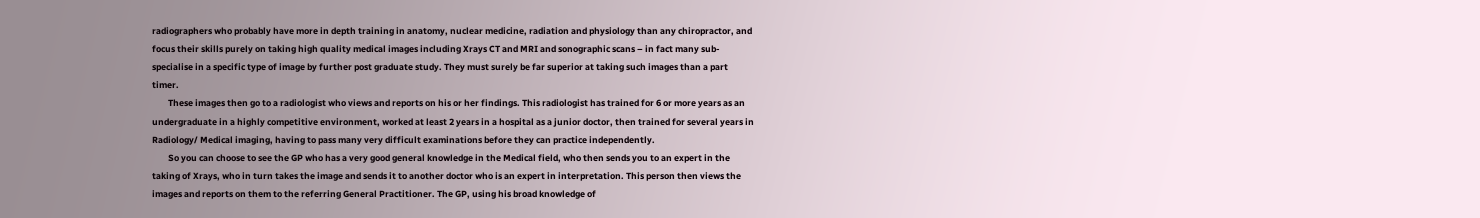radiographers who probably have more in depth training in anatomy, nuclear medicine, radiation and physiology than any chiropractor, and focus their skills purely on taking high quality medical images including Xrays CT and MRI and sonographic scans – in fact many sub-specialise in a specific type of image by further post graduate study. They must surely be far superior at taking such images than a part timer.
        These images then go to a radiologist who views and reports on his or her findings. This radiologist has trained for 6 or more years as an undergraduate in a highly competitive environment, worked at least 2 years in a hospital as a junior doctor, then trained for several years in Radiology/ Medical imaging, having to pass many very difficult examinations before they can practice independently.
        So you can choose to see the GP who has a very good general knowledge in the Medical field, who then sends you to an expert in the taking of Xrays, who in turn takes the image and sends it to another doctor who is an expert in interpretation. This person then views the images and reports on them to the referring General Practitioner. The GP, using his broad knowledge of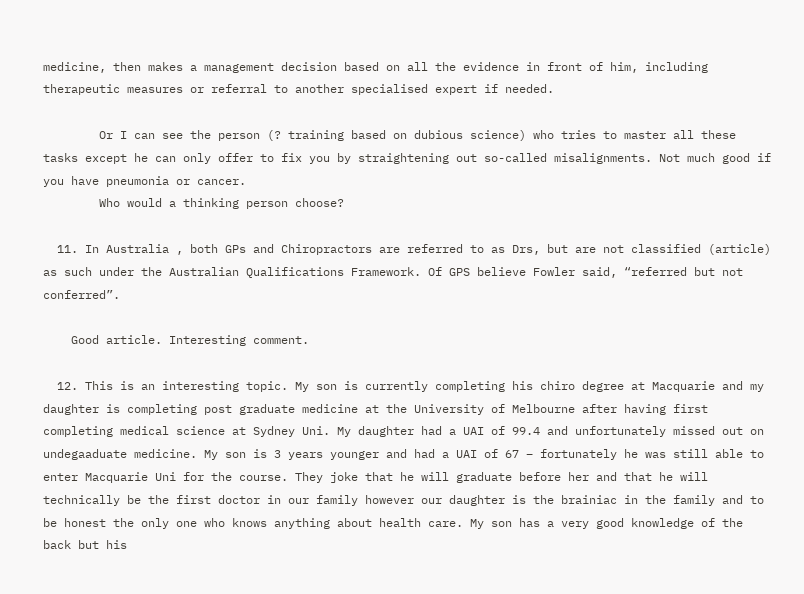medicine, then makes a management decision based on all the evidence in front of him, including therapeutic measures or referral to another specialised expert if needed.

        Or I can see the person (? training based on dubious science) who tries to master all these tasks except he can only offer to fix you by straightening out so-called misalignments. Not much good if you have pneumonia or cancer.
        Who would a thinking person choose?

  11. In Australia , both GPs and Chiropractors are referred to as Drs, but are not classified (article) as such under the Australian Qualifications Framework. Of GPS believe Fowler said, “referred but not conferred”.

    Good article. Interesting comment.

  12. This is an interesting topic. My son is currently completing his chiro degree at Macquarie and my daughter is completing post graduate medicine at the University of Melbourne after having first completing medical science at Sydney Uni. My daughter had a UAI of 99.4 and unfortunately missed out on undegaaduate medicine. My son is 3 years younger and had a UAI of 67 – fortunately he was still able to enter Macquarie Uni for the course. They joke that he will graduate before her and that he will technically be the first doctor in our family however our daughter is the brainiac in the family and to be honest the only one who knows anything about health care. My son has a very good knowledge of the back but his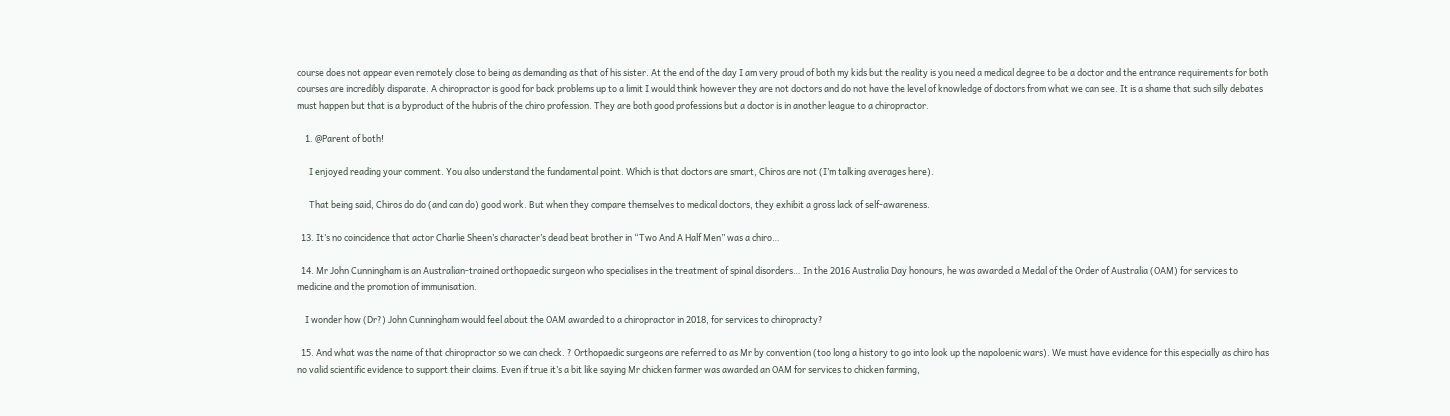course does not appear even remotely close to being as demanding as that of his sister. At the end of the day I am very proud of both my kids but the reality is you need a medical degree to be a doctor and the entrance requirements for both courses are incredibly disparate. A chiropractor is good for back problems up to a limit I would think however they are not doctors and do not have the level of knowledge of doctors from what we can see. It is a shame that such silly debates must happen but that is a byproduct of the hubris of the chiro profession. They are both good professions but a doctor is in another league to a chiropractor.

    1. @Parent of both!

      I enjoyed reading your comment. You also understand the fundamental point. Which is that doctors are smart, Chiros are not (I’m talking averages here).

      That being said, Chiros do do (and can do) good work. But when they compare themselves to medical doctors, they exhibit a gross lack of self-awareness.

  13. It’s no coincidence that actor Charlie Sheen’s character’s dead beat brother in “Two And A Half Men” was a chiro…

  14. Mr John Cunningham is an Australian-trained orthopaedic surgeon who specialises in the treatment of spinal disorders… In the 2016 Australia Day honours, he was awarded a Medal of the Order of Australia (OAM) for services to medicine and the promotion of immunisation.

    I wonder how (Dr?) John Cunningham would feel about the OAM awarded to a chiropractor in 2018, for services to chiropracty?

  15. And what was the name of that chiropractor so we can check. ? Orthopaedic surgeons are referred to as Mr by convention (too long a history to go into look up the napoloenic wars). We must have evidence for this especially as chiro has no valid scientific evidence to support their claims. Even if true it’s a bit like saying Mr chicken farmer was awarded an OAM for services to chicken farming,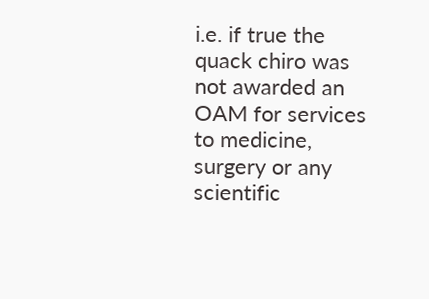i.e. if true the quack chiro was not awarded an OAM for services to medicine, surgery or any scientific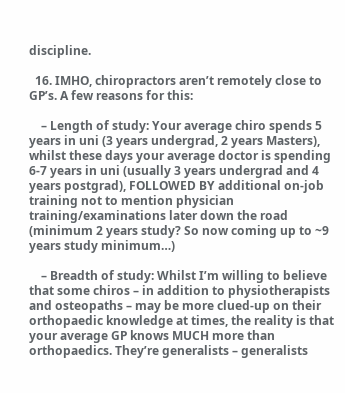discipline.

  16. IMHO, chiropractors aren’t remotely close to GP’s. A few reasons for this:

    – Length of study: Your average chiro spends 5 years in uni (3 years undergrad, 2 years Masters), whilst these days your average doctor is spending 6-7 years in uni (usually 3 years undergrad and 4 years postgrad), FOLLOWED BY additional on-job training not to mention physician training/examinations later down the road (minimum 2 years study? So now coming up to ~9 years study minimum…)

    – Breadth of study: Whilst I’m willing to believe that some chiros – in addition to physiotherapists and osteopaths – may be more clued-up on their orthopaedic knowledge at times, the reality is that your average GP knows MUCH more than orthopaedics. They’re generalists – generalists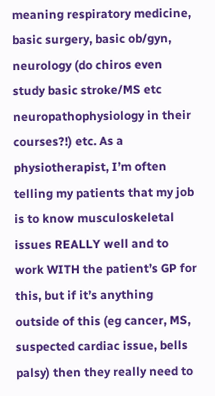meaning respiratory medicine, basic surgery, basic ob/gyn, neurology (do chiros even study basic stroke/MS etc neuropathophysiology in their courses?!) etc. As a physiotherapist, I’m often telling my patients that my job is to know musculoskeletal issues REALLY well and to work WITH the patient’s GP for this, but if it’s anything outside of this (eg cancer, MS, suspected cardiac issue, bells palsy) then they really need to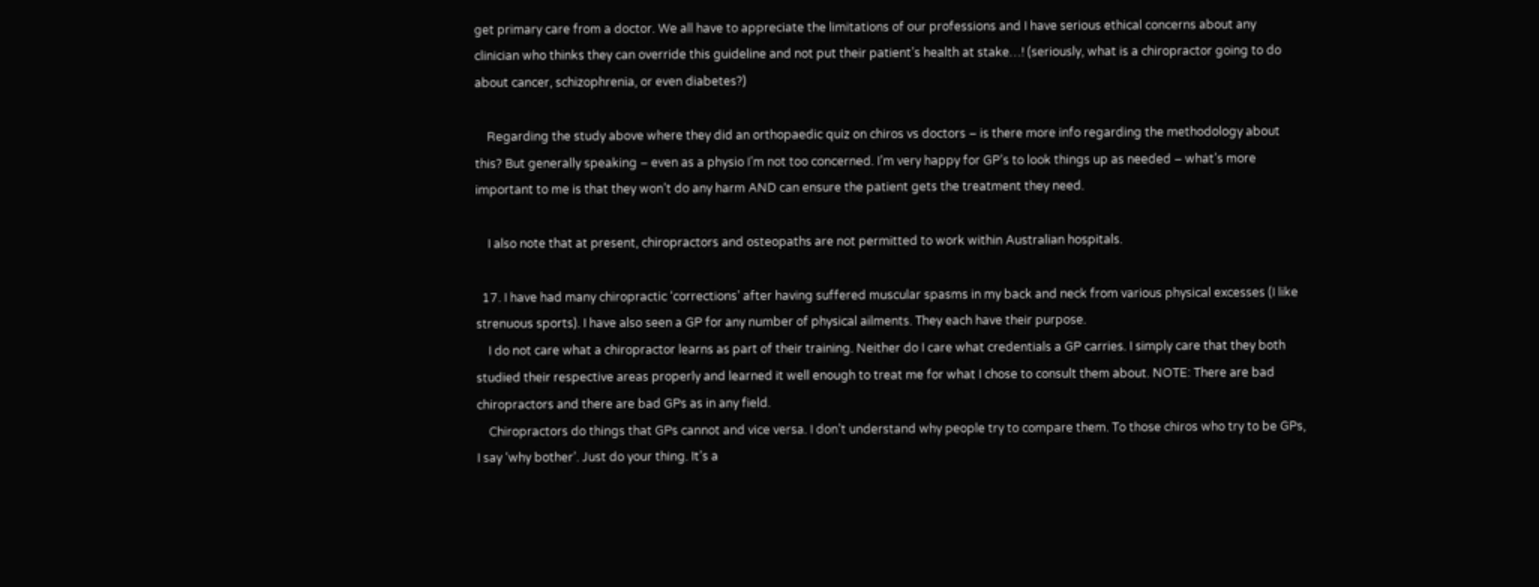get primary care from a doctor. We all have to appreciate the limitations of our professions and I have serious ethical concerns about any clinician who thinks they can override this guideline and not put their patient’s health at stake…! (seriously, what is a chiropractor going to do about cancer, schizophrenia, or even diabetes?)

    Regarding the study above where they did an orthopaedic quiz on chiros vs doctors – is there more info regarding the methodology about this? But generally speaking – even as a physio I’m not too concerned. I’m very happy for GP’s to look things up as needed – what’s more important to me is that they won’t do any harm AND can ensure the patient gets the treatment they need.

    I also note that at present, chiropractors and osteopaths are not permitted to work within Australian hospitals.

  17. I have had many chiropractic ‘corrections’ after having suffered muscular spasms in my back and neck from various physical excesses (I like strenuous sports). I have also seen a GP for any number of physical ailments. They each have their purpose.
    I do not care what a chiropractor learns as part of their training. Neither do I care what credentials a GP carries. I simply care that they both studied their respective areas properly and learned it well enough to treat me for what I chose to consult them about. NOTE: There are bad chiropractors and there are bad GPs as in any field.
    Chiropractors do things that GPs cannot and vice versa. I don’t understand why people try to compare them. To those chiros who try to be GPs, I say ‘why bother’. Just do your thing. It’s a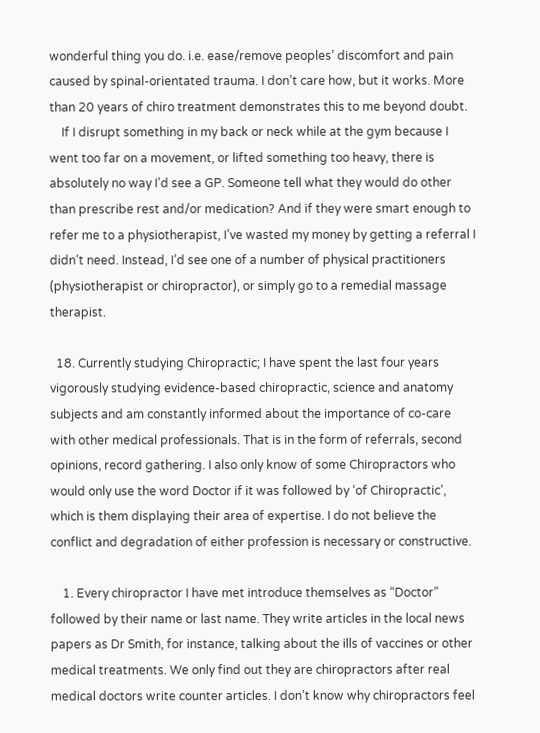wonderful thing you do. i.e. ease/remove peoples’ discomfort and pain caused by spinal-orientated trauma. I don’t care how, but it works. More than 20 years of chiro treatment demonstrates this to me beyond doubt.
    If I disrupt something in my back or neck while at the gym because I went too far on a movement, or lifted something too heavy, there is absolutely no way I’d see a GP. Someone tell what they would do other than prescribe rest and/or medication? And if they were smart enough to refer me to a physiotherapist, I’ve wasted my money by getting a referral I didn’t need. Instead, I’d see one of a number of physical practitioners (physiotherapist or chiropractor), or simply go to a remedial massage therapist.

  18. Currently studying Chiropractic; I have spent the last four years vigorously studying evidence-based chiropractic, science and anatomy subjects and am constantly informed about the importance of co-care with other medical professionals. That is in the form of referrals, second opinions, record gathering. I also only know of some Chiropractors who would only use the word Doctor if it was followed by ‘of Chiropractic’, which is them displaying their area of expertise. I do not believe the conflict and degradation of either profession is necessary or constructive.

    1. Every chiropractor I have met introduce themselves as “Doctor” followed by their name or last name. They write articles in the local news papers as Dr Smith, for instance, talking about the ills of vaccines or other medical treatments. We only find out they are chiropractors after real medical doctors write counter articles. I don’t know why chiropractors feel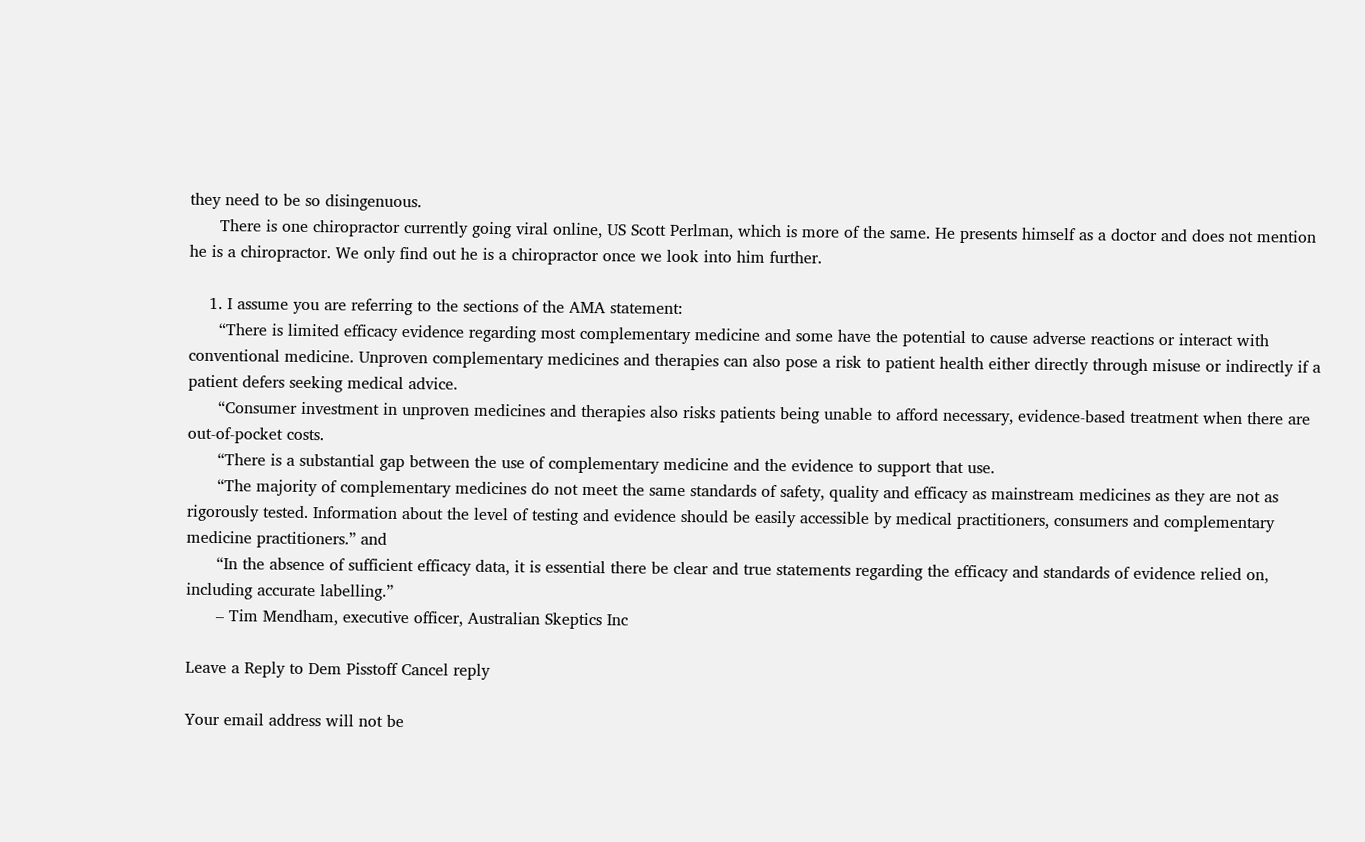they need to be so disingenuous.
      There is one chiropractor currently going viral online, US Scott Perlman, which is more of the same. He presents himself as a doctor and does not mention he is a chiropractor. We only find out he is a chiropractor once we look into him further.

    1. I assume you are referring to the sections of the AMA statement:
      “There is limited efficacy evidence regarding most complementary medicine and some have the potential to cause adverse reactions or interact with conventional medicine. Unproven complementary medicines and therapies can also pose a risk to patient health either directly through misuse or indirectly if a patient defers seeking medical advice.
      “Consumer investment in unproven medicines and therapies also risks patients being unable to afford necessary, evidence-based treatment when there are out-of-pocket costs.
      “There is a substantial gap between the use of complementary medicine and the evidence to support that use.
      “The majority of complementary medicines do not meet the same standards of safety, quality and efficacy as mainstream medicines as they are not as rigorously tested. Information about the level of testing and evidence should be easily accessible by medical practitioners, consumers and complementary medicine practitioners.” and
      “In the absence of sufficient efficacy data, it is essential there be clear and true statements regarding the efficacy and standards of evidence relied on, including accurate labelling.”
      – Tim Mendham, executive officer, Australian Skeptics Inc

Leave a Reply to Dem Pisstoff Cancel reply

Your email address will not be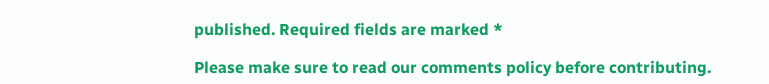published. Required fields are marked *

Please make sure to read our comments policy before contributing.